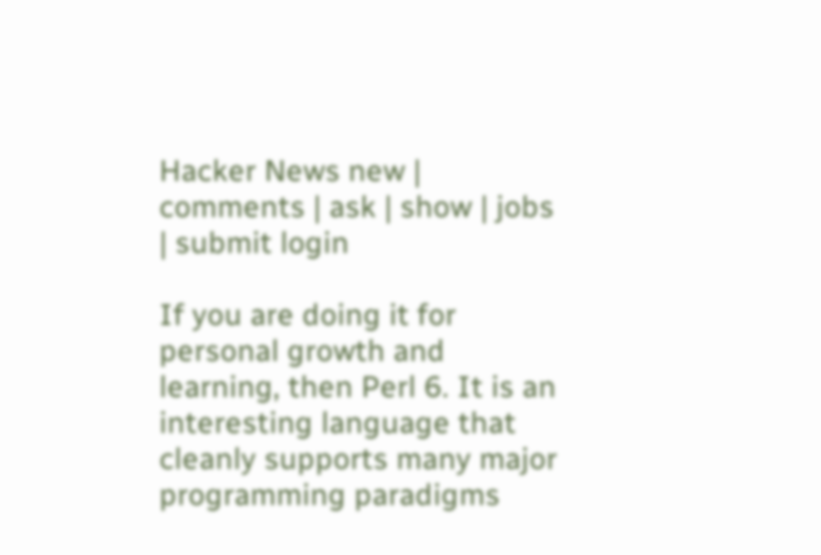Hacker News new | comments | ask | show | jobs | submit login

If you are doing it for personal growth and learning, then Perl 6. It is an interesting language that cleanly supports many major programming paradigms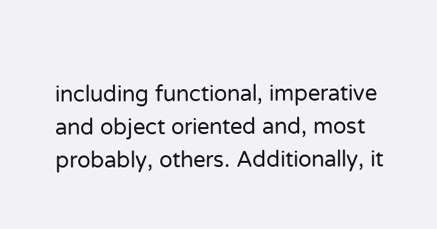including functional, imperative and object oriented and, most probably, others. Additionally, it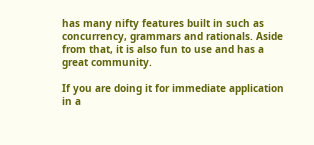has many nifty features built in such as concurrency, grammars and rationals. Aside from that, it is also fun to use and has a great community.

If you are doing it for immediate application in a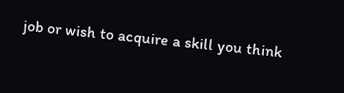job or wish to acquire a skill you think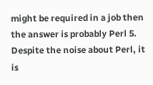might be required in a job then the answer is probably Perl 5. Despite the noise about Perl, it is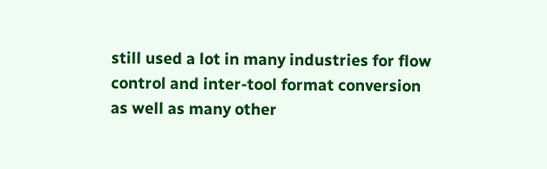still used a lot in many industries for flow control and inter-tool format conversion as well as many other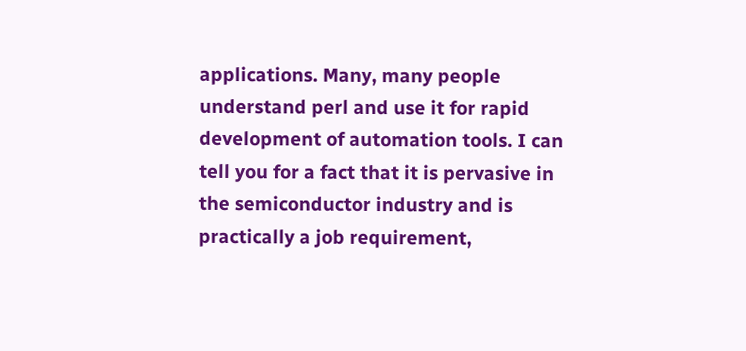applications. Many, many people understand perl and use it for rapid development of automation tools. I can tell you for a fact that it is pervasive in the semiconductor industry and is practically a job requirement,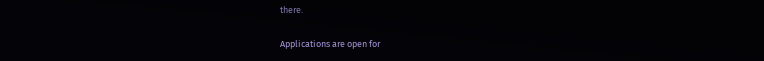there.

Applications are open for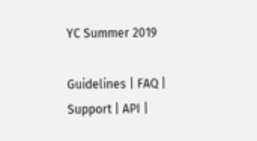YC Summer 2019

Guidelines | FAQ | Support | API |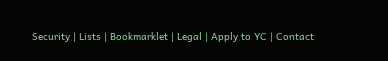Security | Lists | Bookmarklet | Legal | Apply to YC | Contact